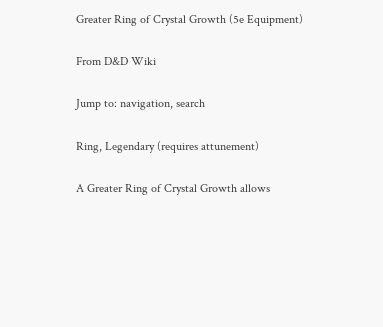Greater Ring of Crystal Growth (5e Equipment)

From D&D Wiki

Jump to: navigation, search

Ring, Legendary (requires attunement)

A Greater Ring of Crystal Growth allows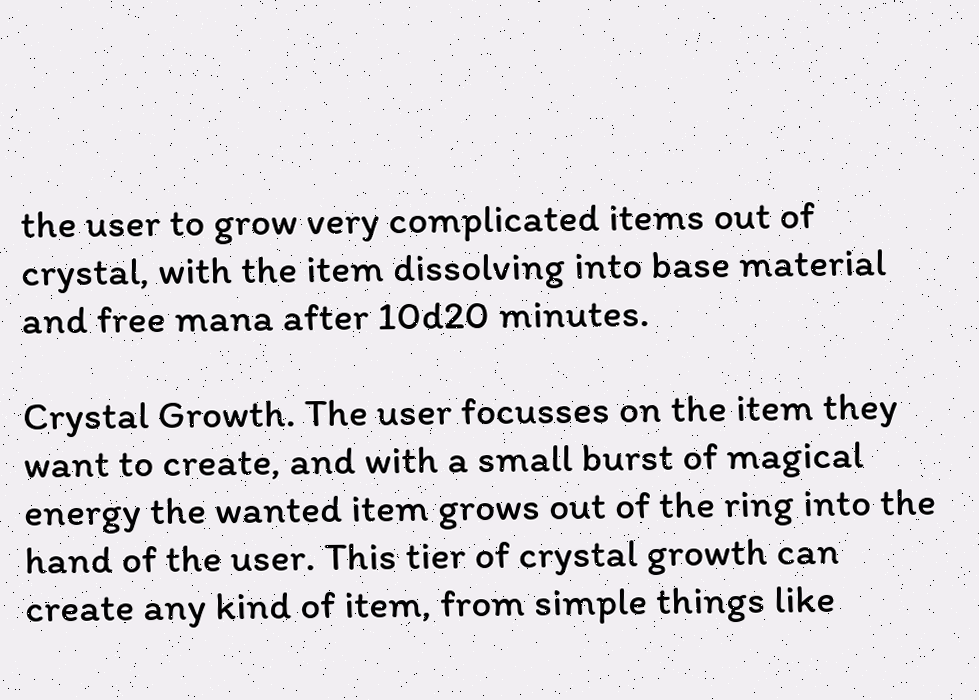the user to grow very complicated items out of crystal, with the item dissolving into base material and free mana after 10d20 minutes.

Crystal Growth. The user focusses on the item they want to create, and with a small burst of magical energy the wanted item grows out of the ring into the hand of the user. This tier of crystal growth can create any kind of item, from simple things like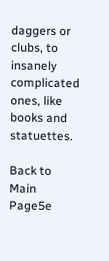daggers or clubs, to insanely complicated ones, like books and statuettes.

Back to Main Page5e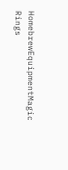HomebrewEquipmentMagic Rings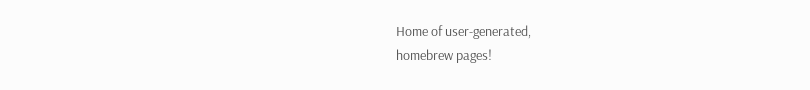Home of user-generated,
homebrew pages!